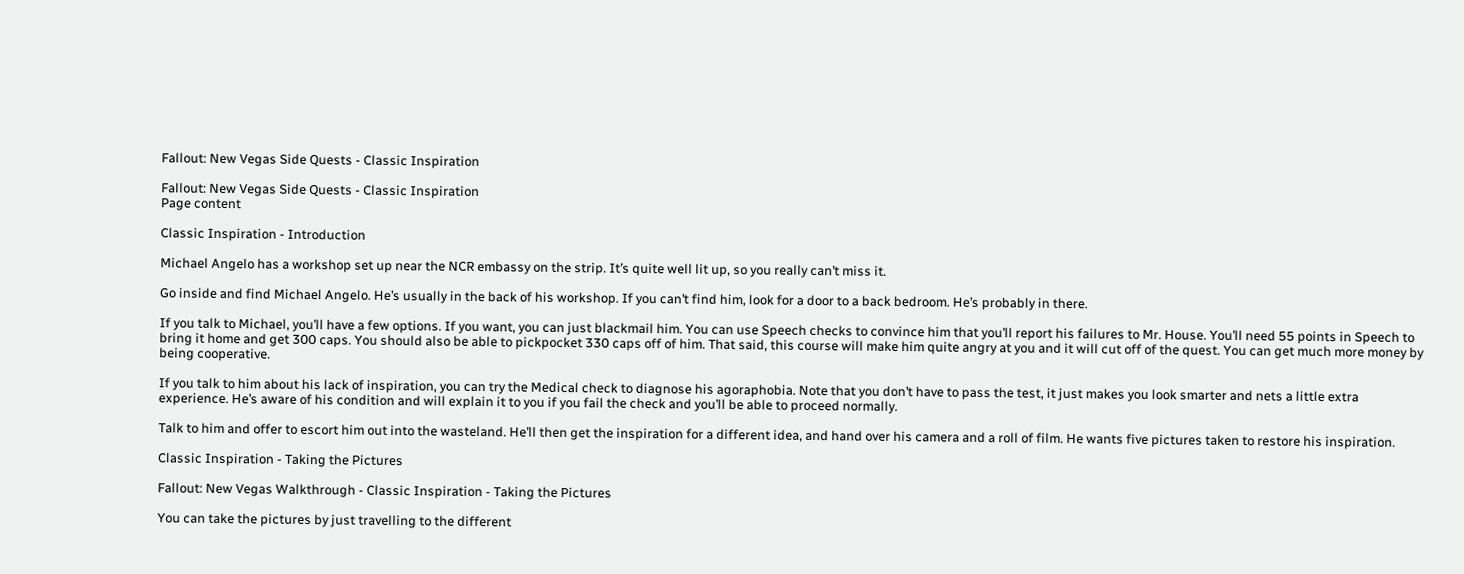Fallout: New Vegas Side Quests - Classic Inspiration

Fallout: New Vegas Side Quests - Classic Inspiration
Page content

Classic Inspiration - Introduction

Michael Angelo has a workshop set up near the NCR embassy on the strip. It’s quite well lit up, so you really can’t miss it.

Go inside and find Michael Angelo. He’s usually in the back of his workshop. If you can’t find him, look for a door to a back bedroom. He’s probably in there.

If you talk to Michael, you’ll have a few options. If you want, you can just blackmail him. You can use Speech checks to convince him that you’ll report his failures to Mr. House. You’ll need 55 points in Speech to bring it home and get 300 caps. You should also be able to pickpocket 330 caps off of him. That said, this course will make him quite angry at you and it will cut off of the quest. You can get much more money by being cooperative.

If you talk to him about his lack of inspiration, you can try the Medical check to diagnose his agoraphobia. Note that you don’t have to pass the test, it just makes you look smarter and nets a little extra experience. He’s aware of his condition and will explain it to you if you fail the check and you’ll be able to proceed normally.

Talk to him and offer to escort him out into the wasteland. He’ll then get the inspiration for a different idea, and hand over his camera and a roll of film. He wants five pictures taken to restore his inspiration.

Classic Inspiration - Taking the Pictures

Fallout: New Vegas Walkthrough - Classic Inspiration - Taking the Pictures

You can take the pictures by just travelling to the different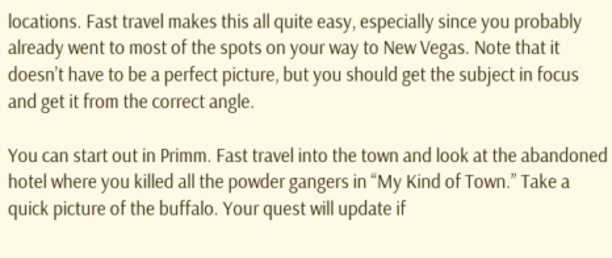locations. Fast travel makes this all quite easy, especially since you probably already went to most of the spots on your way to New Vegas. Note that it doesn’t have to be a perfect picture, but you should get the subject in focus and get it from the correct angle.

You can start out in Primm. Fast travel into the town and look at the abandoned hotel where you killed all the powder gangers in “My Kind of Town.” Take a quick picture of the buffalo. Your quest will update if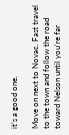it’s a good one.

Move on next to Novac. Fast travel to the town and follow the road toward Nelson until you’re far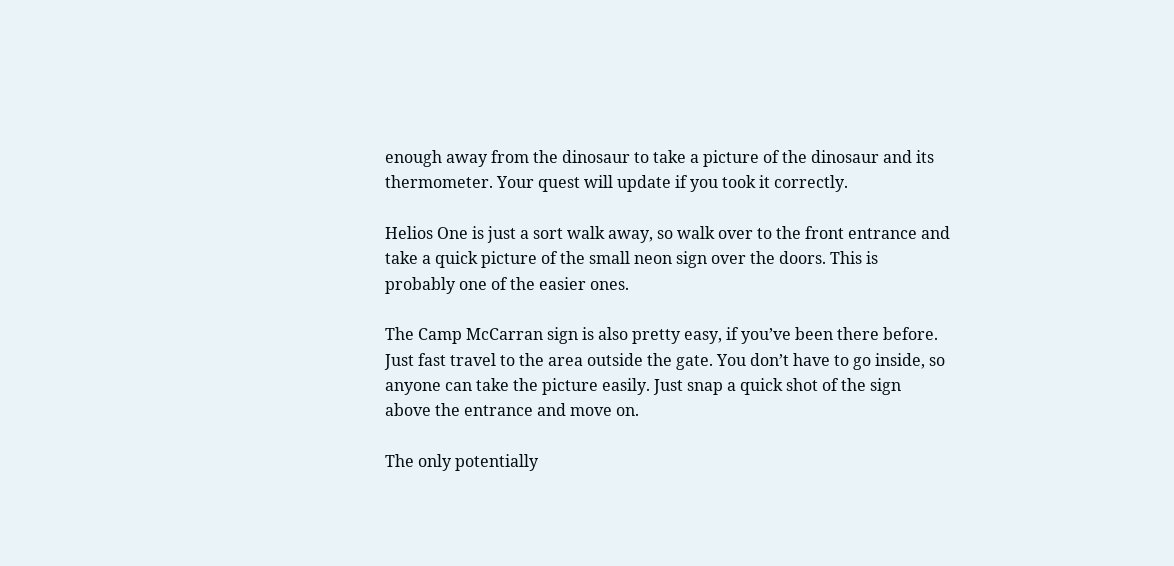enough away from the dinosaur to take a picture of the dinosaur and its thermometer. Your quest will update if you took it correctly.

Helios One is just a sort walk away, so walk over to the front entrance and take a quick picture of the small neon sign over the doors. This is probably one of the easier ones.

The Camp McCarran sign is also pretty easy, if you’ve been there before. Just fast travel to the area outside the gate. You don’t have to go inside, so anyone can take the picture easily. Just snap a quick shot of the sign above the entrance and move on.

The only potentially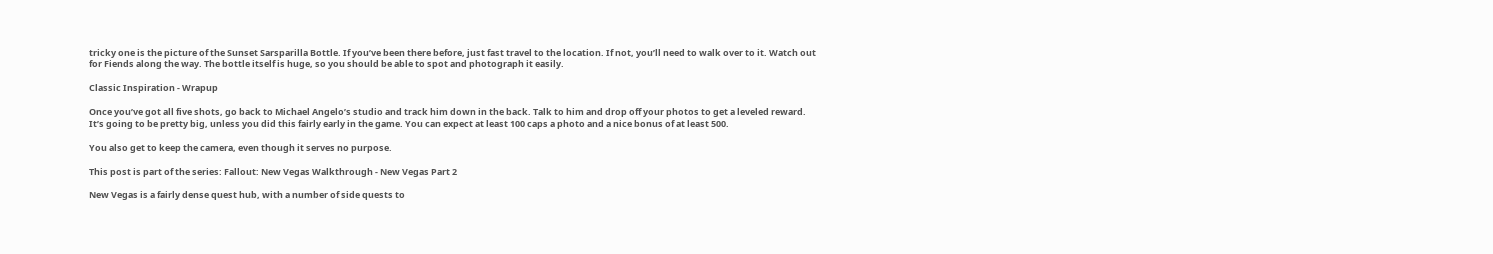tricky one is the picture of the Sunset Sarsparilla Bottle. If you’ve been there before, just fast travel to the location. If not, you’ll need to walk over to it. Watch out for Fiends along the way. The bottle itself is huge, so you should be able to spot and photograph it easily.

Classic Inspiration - Wrapup

Once you’ve got all five shots, go back to Michael Angelo’s studio and track him down in the back. Talk to him and drop off your photos to get a leveled reward. It’s going to be pretty big, unless you did this fairly early in the game. You can expect at least 100 caps a photo and a nice bonus of at least 500.

You also get to keep the camera, even though it serves no purpose.

This post is part of the series: Fallout: New Vegas Walkthrough - New Vegas Part 2

New Vegas is a fairly dense quest hub, with a number of side quests to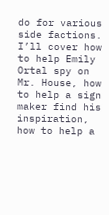do for various side factions. I’ll cover how to help Emily Ortal spy on Mr. House, how to help a sign maker find his inspiration, how to help a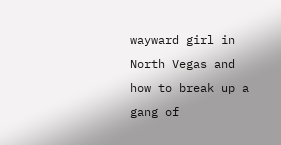wayward girl in North Vegas and how to break up a gang of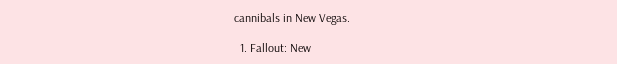cannibals in New Vegas.

  1. Fallout: New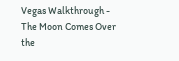Vegas Walkthrough - The Moon Comes Over the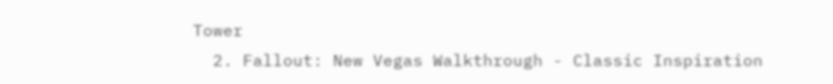Tower
  2. Fallout: New Vegas Walkthrough - Classic Inspiration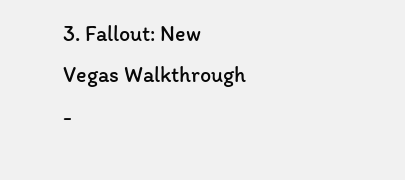3. Fallout: New Vegas Walkthrough -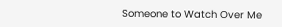Someone to Watch Over Me